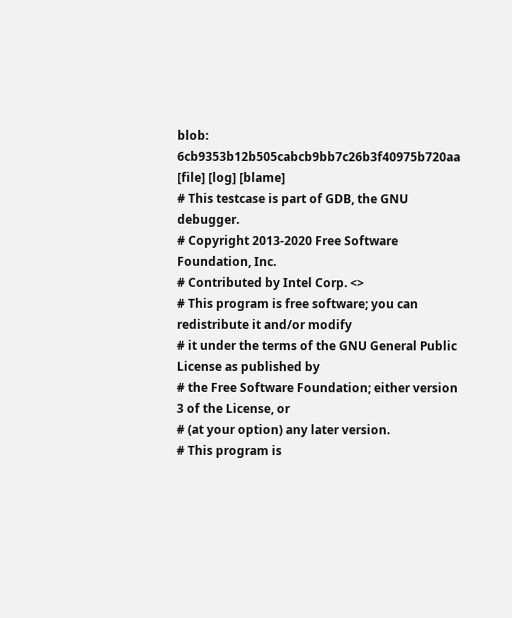blob: 6cb9353b12b505cabcb9bb7c26b3f40975b720aa [file] [log] [blame]
# This testcase is part of GDB, the GNU debugger.
# Copyright 2013-2020 Free Software Foundation, Inc.
# Contributed by Intel Corp. <>
# This program is free software; you can redistribute it and/or modify
# it under the terms of the GNU General Public License as published by
# the Free Software Foundation; either version 3 of the License, or
# (at your option) any later version.
# This program is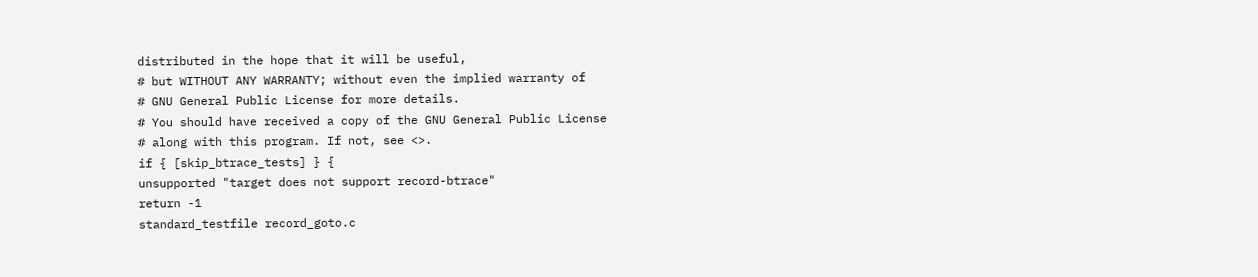distributed in the hope that it will be useful,
# but WITHOUT ANY WARRANTY; without even the implied warranty of
# GNU General Public License for more details.
# You should have received a copy of the GNU General Public License
# along with this program. If not, see <>.
if { [skip_btrace_tests] } {
unsupported "target does not support record-btrace"
return -1
standard_testfile record_goto.c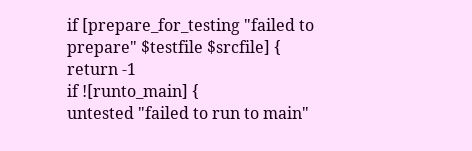if [prepare_for_testing "failed to prepare" $testfile $srcfile] {
return -1
if ![runto_main] {
untested "failed to run to main"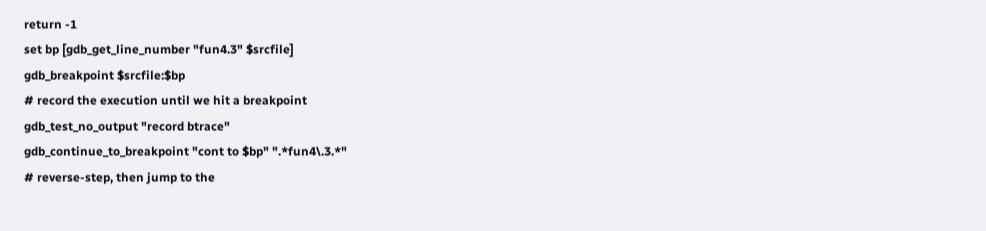return -1
set bp [gdb_get_line_number "fun4.3" $srcfile]
gdb_breakpoint $srcfile:$bp
# record the execution until we hit a breakpoint
gdb_test_no_output "record btrace"
gdb_continue_to_breakpoint "cont to $bp" ".*fun4\.3.*"
# reverse-step, then jump to the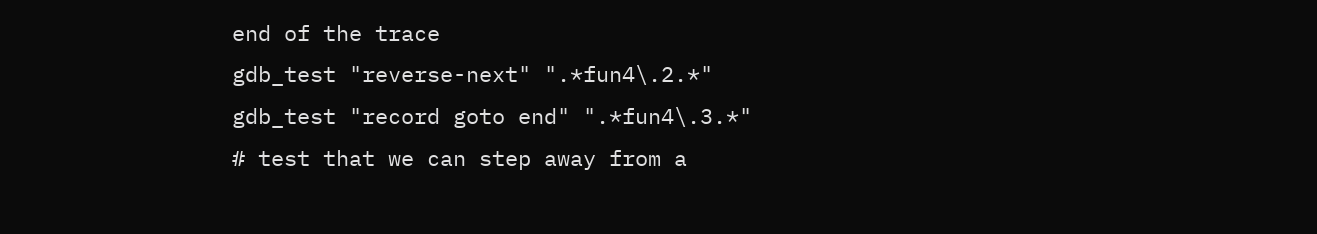end of the trace
gdb_test "reverse-next" ".*fun4\.2.*"
gdb_test "record goto end" ".*fun4\.3.*"
# test that we can step away from a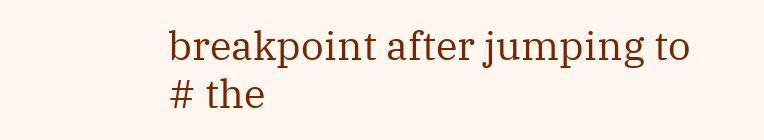breakpoint after jumping to
# the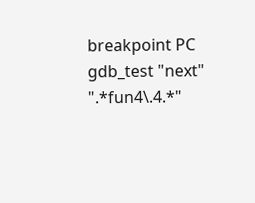breakpoint PC
gdb_test "next" ".*fun4\.4.*"